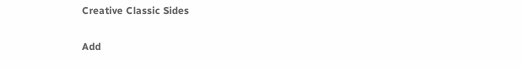Creative Classic Sides

Add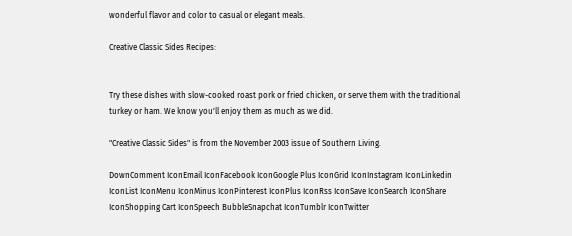wonderful flavor and color to casual or elegant meals.

Creative Classic Sides Recipes:


Try these dishes with slow-cooked roast pork or fried chicken, or serve them with the traditional turkey or ham. We know you'll enjoy them as much as we did.

"Creative Classic Sides" is from the November 2003 issue of Southern Living.

DownComment IconEmail IconFacebook IconGoogle Plus IconGrid IconInstagram IconLinkedin IconList IconMenu IconMinus IconPinterest IconPlus IconRss IconSave IconSearch IconShare IconShopping Cart IconSpeech BubbleSnapchat IconTumblr IconTwitter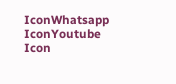IconWhatsapp IconYoutube Icon